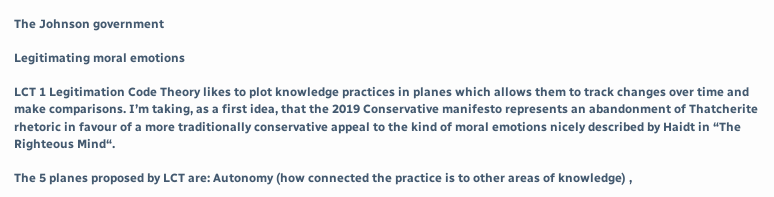The Johnson government

Legitimating moral emotions

LCT 1 Legitimation Code Theory likes to plot knowledge practices in planes which allows them to track changes over time and make comparisons. I’m taking, as a first idea, that the 2019 Conservative manifesto represents an abandonment of Thatcherite rhetoric in favour of a more traditionally conservative appeal to the kind of moral emotions nicely described by Haidt in “The Righteous Mind“.

The 5 planes proposed by LCT are: Autonomy (how connected the practice is to other areas of knowledge) ,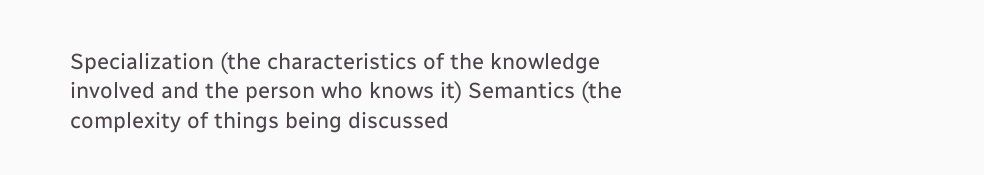Specialization (the characteristics of the knowledge involved and the person who knows it) Semantics (the complexity of things being discussed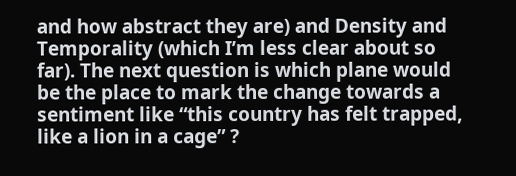and how abstract they are) and Density and Temporality (which I’m less clear about so far). The next question is which plane would be the place to mark the change towards a sentiment like “this country has felt trapped, like a lion in a cage” ?